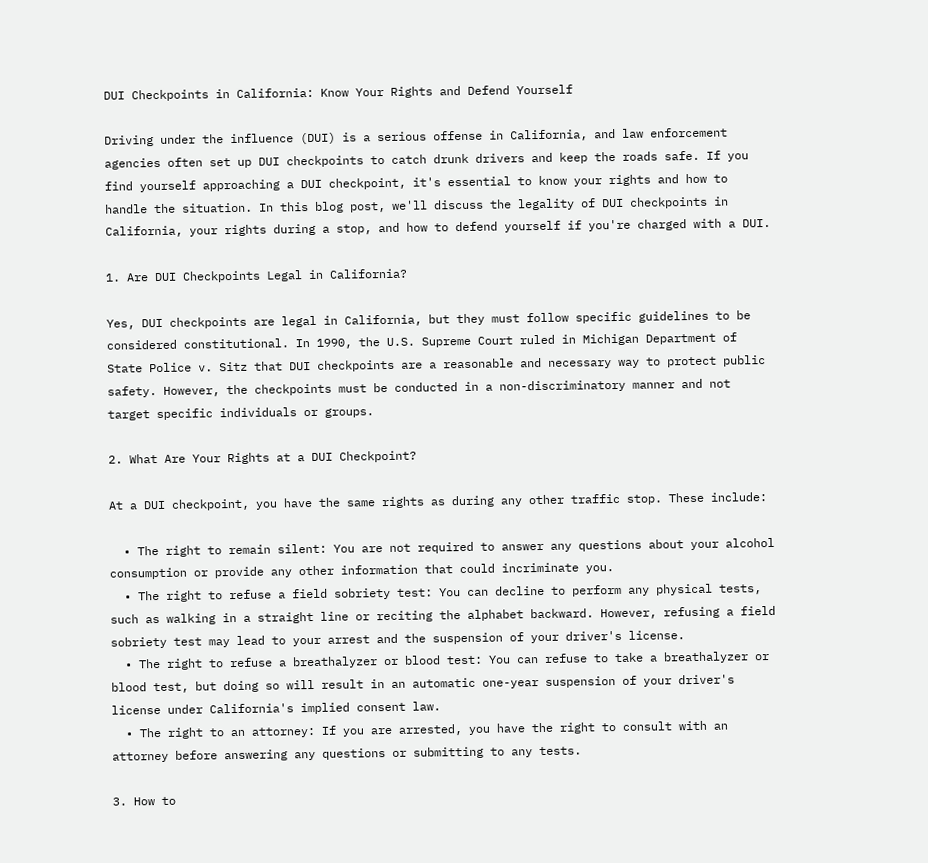DUI Checkpoints in California: Know Your Rights and Defend Yourself

Driving under the influence (DUI) is a serious offense in California, and law enforcement agencies often set up DUI checkpoints to catch drunk drivers and keep the roads safe. If you find yourself approaching a DUI checkpoint, it's essential to know your rights and how to handle the situation. In this blog post, we'll discuss the legality of DUI checkpoints in California, your rights during a stop, and how to defend yourself if you're charged with a DUI.

1. Are DUI Checkpoints Legal in California?

Yes, DUI checkpoints are legal in California, but they must follow specific guidelines to be considered constitutional. In 1990, the U.S. Supreme Court ruled in Michigan Department of State Police v. Sitz that DUI checkpoints are a reasonable and necessary way to protect public safety. However, the checkpoints must be conducted in a non-discriminatory manner and not target specific individuals or groups.

2. What Are Your Rights at a DUI Checkpoint?

At a DUI checkpoint, you have the same rights as during any other traffic stop. These include:

  • The right to remain silent: You are not required to answer any questions about your alcohol consumption or provide any other information that could incriminate you.
  • The right to refuse a field sobriety test: You can decline to perform any physical tests, such as walking in a straight line or reciting the alphabet backward. However, refusing a field sobriety test may lead to your arrest and the suspension of your driver's license.
  • The right to refuse a breathalyzer or blood test: You can refuse to take a breathalyzer or blood test, but doing so will result in an automatic one-year suspension of your driver's license under California's implied consent law.
  • The right to an attorney: If you are arrested, you have the right to consult with an attorney before answering any questions or submitting to any tests.

3. How to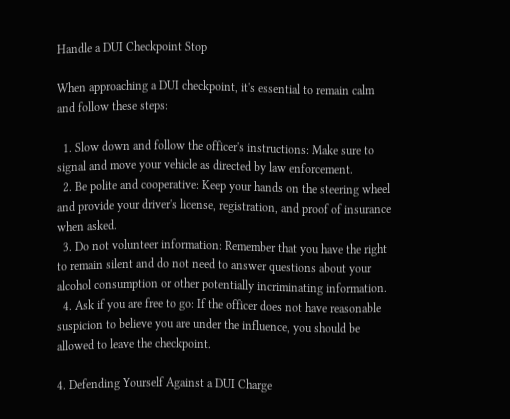Handle a DUI Checkpoint Stop

When approaching a DUI checkpoint, it's essential to remain calm and follow these steps:

  1. Slow down and follow the officer's instructions: Make sure to signal and move your vehicle as directed by law enforcement.
  2. Be polite and cooperative: Keep your hands on the steering wheel and provide your driver's license, registration, and proof of insurance when asked.
  3. Do not volunteer information: Remember that you have the right to remain silent and do not need to answer questions about your alcohol consumption or other potentially incriminating information.
  4. Ask if you are free to go: If the officer does not have reasonable suspicion to believe you are under the influence, you should be allowed to leave the checkpoint.

4. Defending Yourself Against a DUI Charge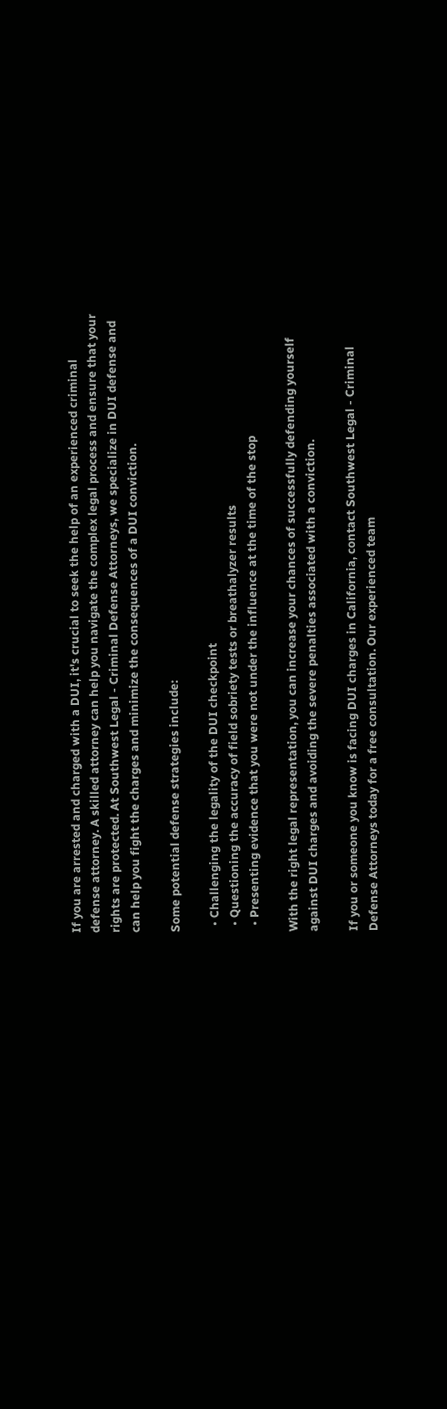If you are arrested and charged with a DUI, it's crucial to seek the help of an experienced criminal defense attorney. A skilled attorney can help you navigate the complex legal process and ensure that your rights are protected. At Southwest Legal - Criminal Defense Attorneys, we specialize in DUI defense and can help you fight the charges and minimize the consequences of a DUI conviction.

Some potential defense strategies include:

  • Challenging the legality of the DUI checkpoint
  • Questioning the accuracy of field sobriety tests or breathalyzer results
  • Presenting evidence that you were not under the influence at the time of the stop

With the right legal representation, you can increase your chances of successfully defending yourself against DUI charges and avoiding the severe penalties associated with a conviction.

If you or someone you know is facing DUI charges in California, contact Southwest Legal - Criminal Defense Attorneys today for a free consultation. Our experienced team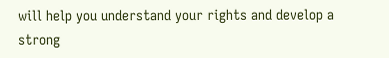will help you understand your rights and develop a strong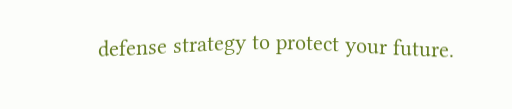defense strategy to protect your future.